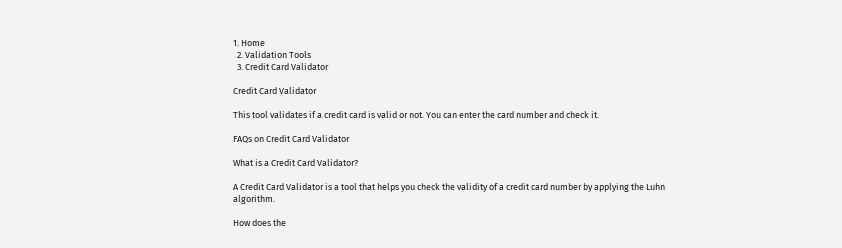1. Home
  2. Validation Tools
  3. Credit Card Validator

Credit Card Validator

This tool validates if a credit card is valid or not. You can enter the card number and check it.

FAQs on Credit Card Validator

What is a Credit Card Validator?

A Credit Card Validator is a tool that helps you check the validity of a credit card number by applying the Luhn algorithm.

How does the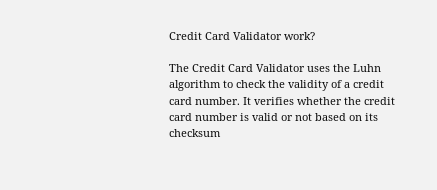Credit Card Validator work?

The Credit Card Validator uses the Luhn algorithm to check the validity of a credit card number. It verifies whether the credit card number is valid or not based on its checksum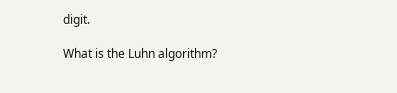digit.

What is the Luhn algorithm?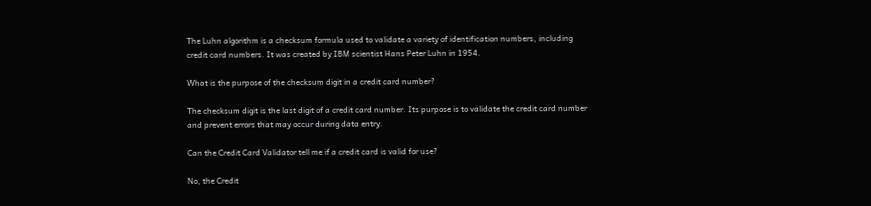The Luhn algorithm is a checksum formula used to validate a variety of identification numbers, including credit card numbers. It was created by IBM scientist Hans Peter Luhn in 1954.

What is the purpose of the checksum digit in a credit card number?

The checksum digit is the last digit of a credit card number. Its purpose is to validate the credit card number and prevent errors that may occur during data entry.

Can the Credit Card Validator tell me if a credit card is valid for use?

No, the Credit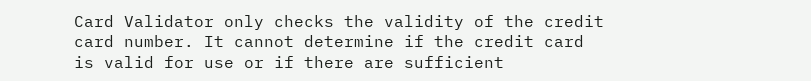Card Validator only checks the validity of the credit card number. It cannot determine if the credit card is valid for use or if there are sufficient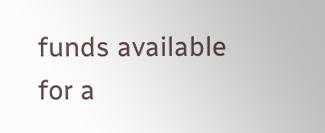funds available for a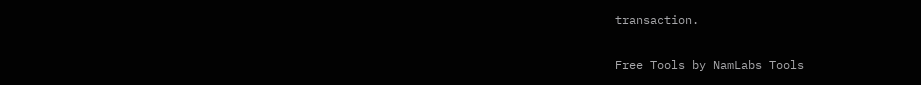transaction.

Free Tools by NamLabs Tools